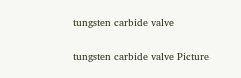tungsten carbide valve

tungsten carbide valve Picture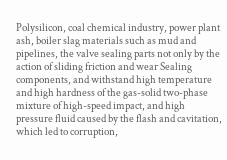Polysilicon, coal chemical industry, power plant ash, boiler slag materials such as mud and pipelines, the valve sealing parts not only by the action of sliding friction and wear Sealing components, and withstand high temperature and high hardness of the gas-solid two-phase mixture of high-speed impact, and high pressure fluid caused by the flash and cavitation, which led to corruption,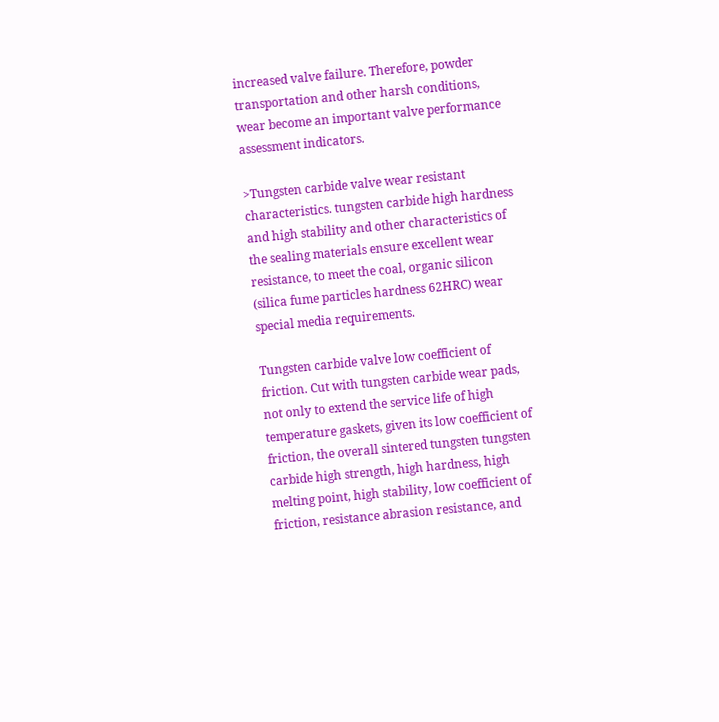increased valve failure. Therefore, powder transportation and other harsh conditions, wear become an important valve performance assessment indicators.

>Tungsten carbide valve wear resistant characteristics. tungsten carbide high hardness and high stability and other characteristics of the sealing materials ensure excellent wear resistance, to meet the coal, organic silicon (silica fume particles hardness 62HRC) wear special media requirements.

Tungsten carbide valve low coefficient of friction. Cut with tungsten carbide wear pads, not only to extend the service life of high temperature gaskets, given its low coefficient of friction, the overall sintered tungsten tungsten carbide high strength, high hardness, high melting point, high stability, low coefficient of friction, resistance abrasion resistance, and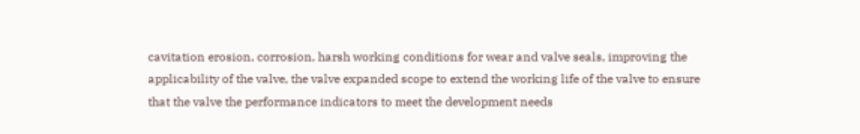cavitation erosion, corrosion, harsh working conditions for wear and valve seals, improving the applicability of the valve, the valve expanded scope to extend the working life of the valve to ensure that the valve the performance indicators to meet the development needs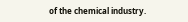of the chemical industry.